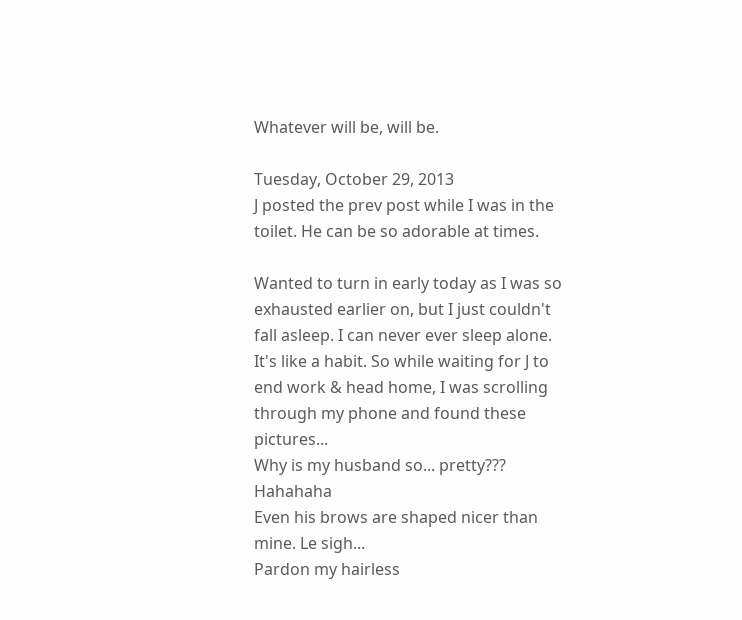Whatever will be, will be.

Tuesday, October 29, 2013
J posted the prev post while I was in the toilet. He can be so adorable at times.

Wanted to turn in early today as I was so exhausted earlier on, but I just couldn't fall asleep. I can never ever sleep alone. It's like a habit. So while waiting for J to end work & head home, I was scrolling through my phone and found these pictures...
Why is my husband so... pretty??? Hahahaha
Even his brows are shaped nicer than mine. Le sigh...
Pardon my hairless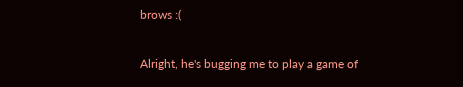brows :(

Alright, he's bugging me to play a game of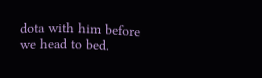dota with him before we head to bed.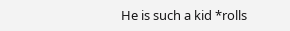He is such a kid *rolls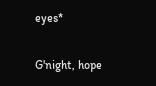eyes*

G'night, hope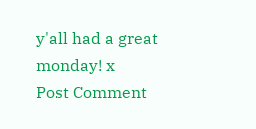y'all had a great monday! x
Post Comment